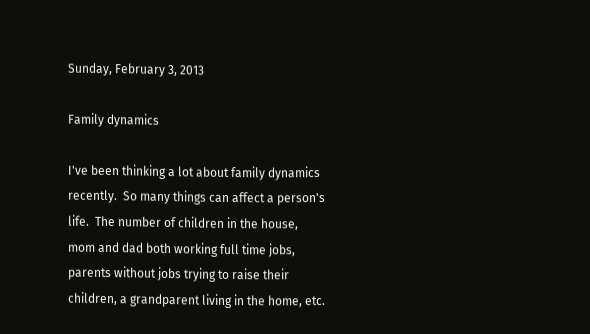Sunday, February 3, 2013

Family dynamics

I've been thinking a lot about family dynamics recently.  So many things can affect a person's life.  The number of children in the house, mom and dad both working full time jobs, parents without jobs trying to raise their children, a grandparent living in the home, etc.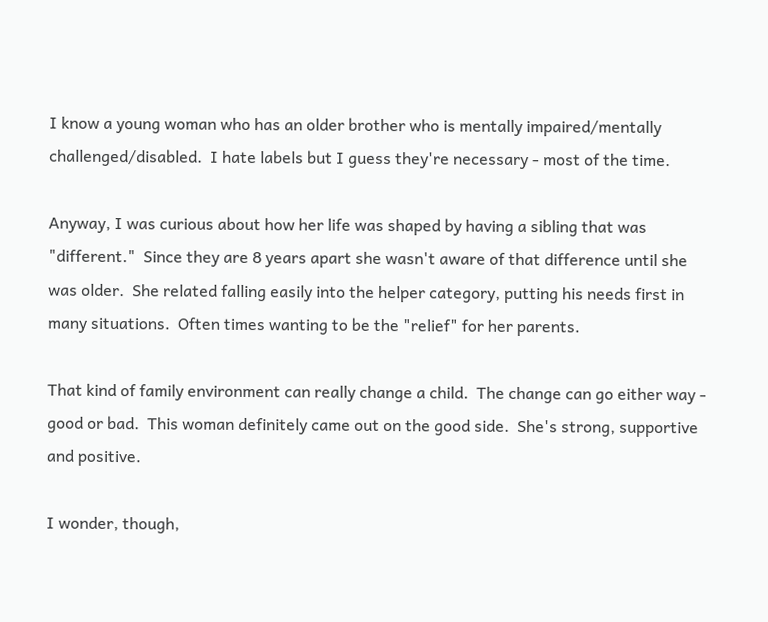I know a young woman who has an older brother who is mentally impaired/mentally challenged/disabled.  I hate labels but I guess they're necessary - most of the time.

Anyway, I was curious about how her life was shaped by having a sibling that was "different."  Since they are 8 years apart she wasn't aware of that difference until she was older.  She related falling easily into the helper category, putting his needs first in many situations.  Often times wanting to be the "relief" for her parents.

That kind of family environment can really change a child.  The change can go either way - good or bad.  This woman definitely came out on the good side.  She's strong, supportive and positive.

I wonder, though,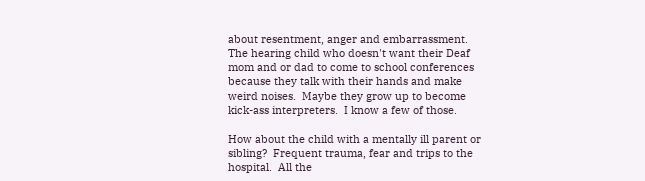about resentment, anger and embarrassment.  The hearing child who doesn't want their Deaf mom and or dad to come to school conferences because they talk with their hands and make weird noises.  Maybe they grow up to become kick-ass interpreters.  I know a few of those.

How about the child with a mentally ill parent or sibling?  Frequent trauma, fear and trips to the hospital.  All the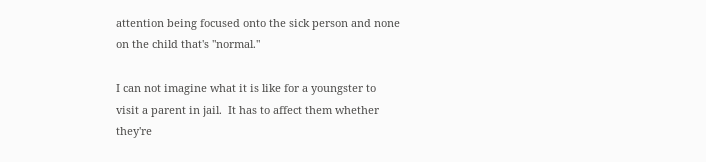attention being focused onto the sick person and none on the child that's "normal."

I can not imagine what it is like for a youngster to visit a parent in jail.  It has to affect them whether they're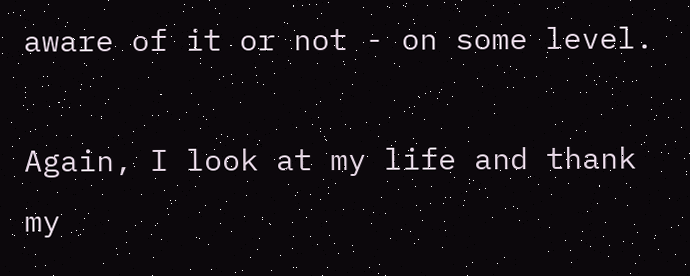aware of it or not - on some level.

Again, I look at my life and thank my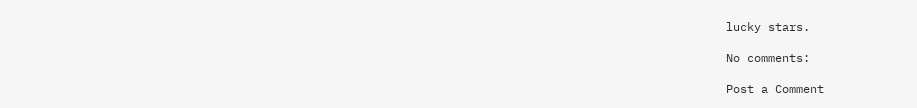lucky stars.

No comments:

Post a Comment